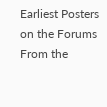Earliest Posters on the Forums From the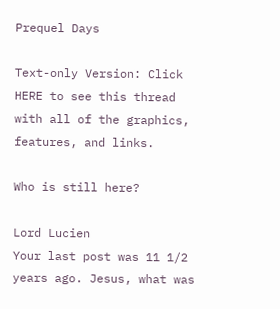Prequel Days

Text-only Version: Click HERE to see this thread with all of the graphics, features, and links.

Who is still here?

Lord Lucien
Your last post was 11 1/2 years ago. Jesus, what was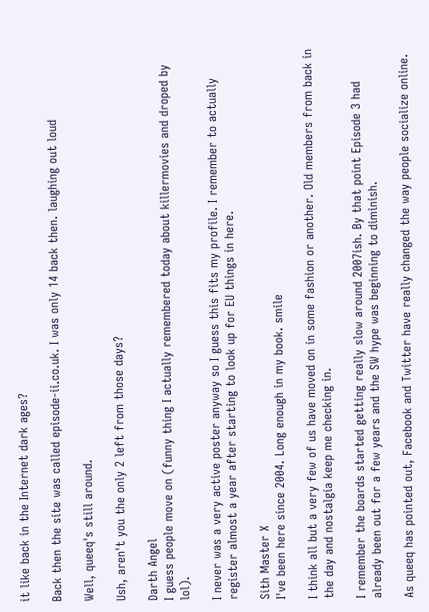it like back in the Internet dark ages?

Back then the site was called episode-ii.co.uk. I was only 14 back then. laughing out loud

Well, queeq's still around.

Ush, aren't you the only 2 left from those days?

Darth Angel
I guess people move on (funny thing I actually remembered today about killermovies and droped by lol).

I never was a very active poster anyway so I guess this fits my profile. I remember to actually register almost a year after starting to look up for EU things in here.

Sith Master X
I've been here since 2004. Long enough in my book. smile

I think all but a very few of us have moved on in some fashion or another. Old members from back in the day and nostalgia keep me checking in.

I remember the boards started getting really slow around 2007ish. By that point Episode 3 had already been out for a few years and the SW hype was beginning to diminish.

As queeq has pointed out, Facebook and Twitter have really changed the way people socialize online.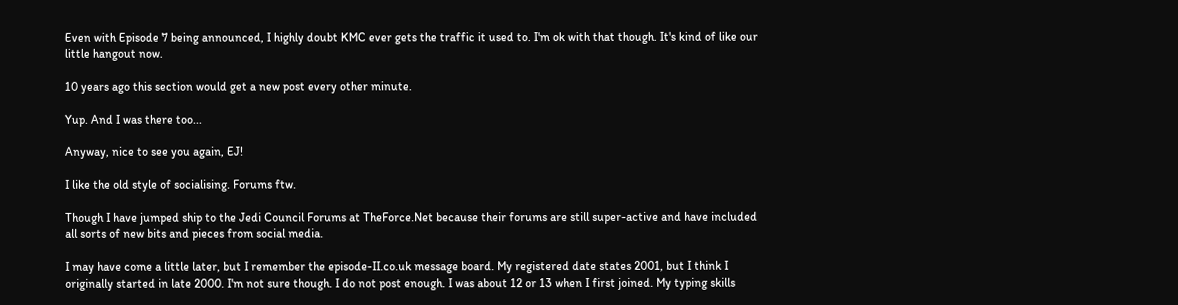Even with Episode 7 being announced, I highly doubt KMC ever gets the traffic it used to. I'm ok with that though. It's kind of like our little hangout now.

10 years ago this section would get a new post every other minute.

Yup. And I was there too...

Anyway, nice to see you again, EJ!

I like the old style of socialising. Forums ftw.

Though I have jumped ship to the Jedi Council Forums at TheForce.Net because their forums are still super-active and have included all sorts of new bits and pieces from social media.

I may have come a little later, but I remember the episode-II.co.uk message board. My registered date states 2001, but I think I originally started in late 2000. I'm not sure though. I do not post enough. I was about 12 or 13 when I first joined. My typing skills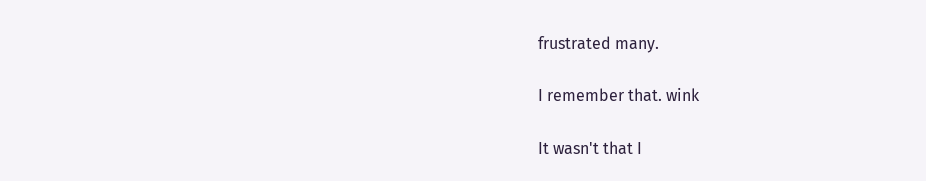frustrated many.

I remember that. wink

It wasn't that I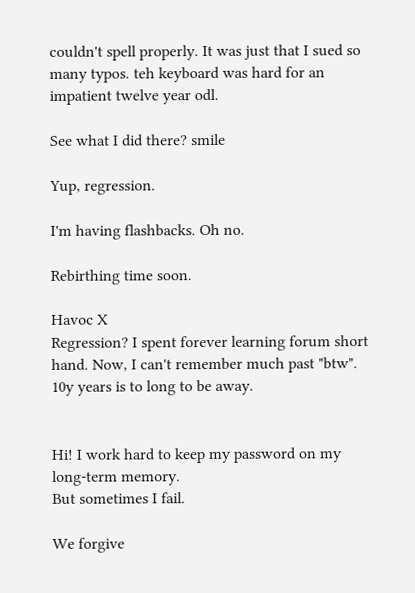couldn't spell properly. It was just that I sued so many typos. teh keyboard was hard for an impatient twelve year odl.

See what I did there? smile

Yup, regression.

I'm having flashbacks. Oh no.

Rebirthing time soon.

Havoc X
Regression? I spent forever learning forum short hand. Now, I can't remember much past "btw". 10y years is to long to be away.


Hi! I work hard to keep my password on my long-term memory.
But sometimes I fail.

We forgive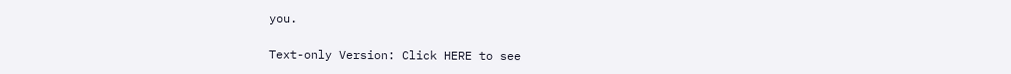you.

Text-only Version: Click HERE to see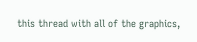this thread with all of the graphics,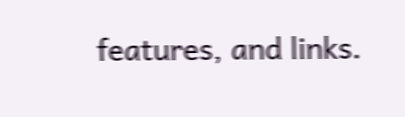features, and links.